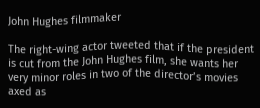John Hughes filmmaker

The right-wing actor tweeted that if the president is cut from the John Hughes film, she wants her very minor roles in two of the director’s movies axed as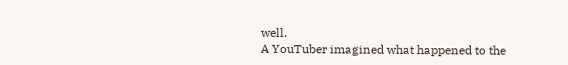well.
A YouTuber imagined what happened to the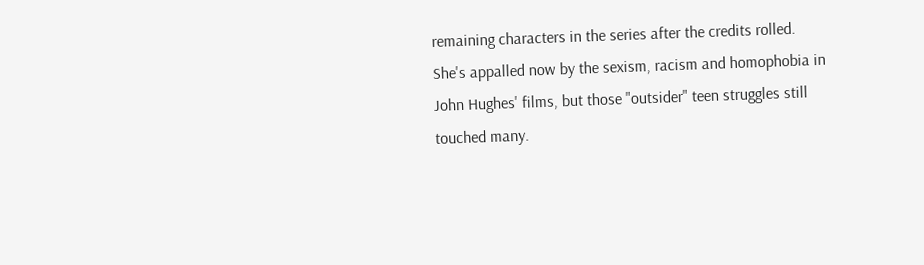remaining characters in the series after the credits rolled.
She's appalled now by the sexism, racism and homophobia in John Hughes' films, but those "outsider" teen struggles still touched many.